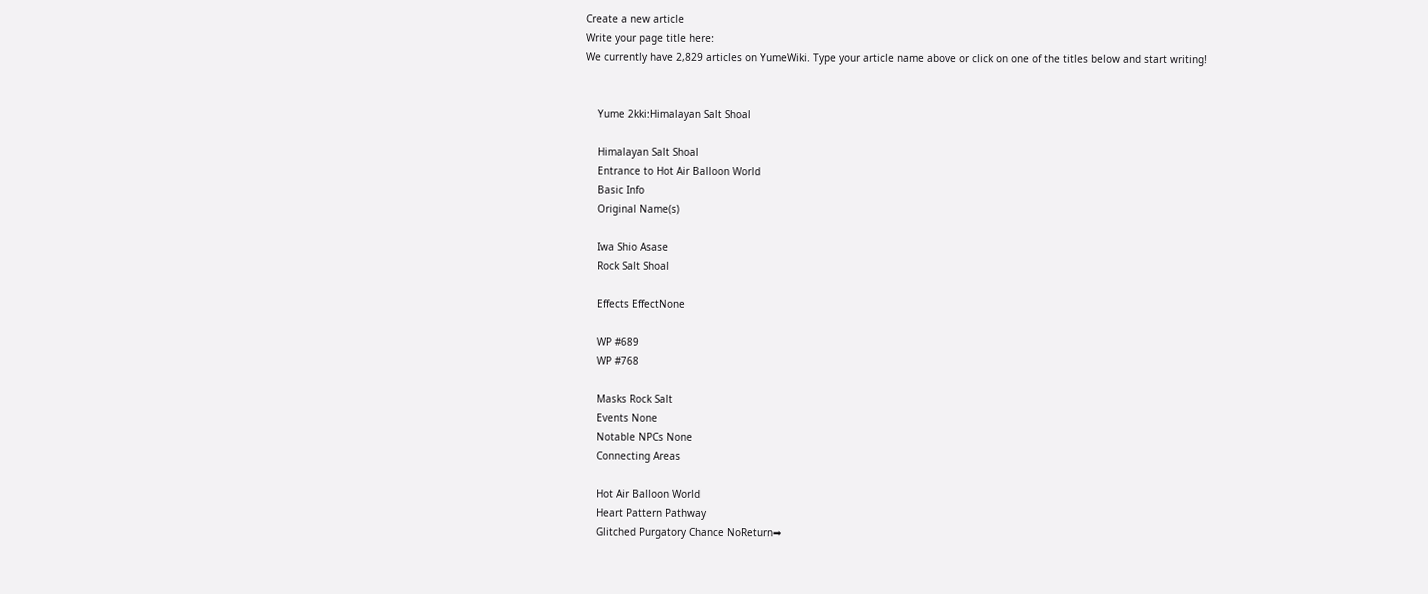Create a new article
Write your page title here:
We currently have 2,829 articles on YumeWiki. Type your article name above or click on one of the titles below and start writing!


    Yume 2kki:Himalayan Salt Shoal

    Himalayan Salt Shoal
    Entrance to Hot Air Balloon World
    Basic Info
    Original Name(s)

    Iwa Shio Asase
    Rock Salt Shoal

    Effects EffectNone

    WP #689
    WP #768

    Masks Rock Salt
    Events None
    Notable NPCs None
    Connecting Areas

    Hot Air Balloon World
    Heart Pattern Pathway
    Glitched Purgatory Chance NoReturn➡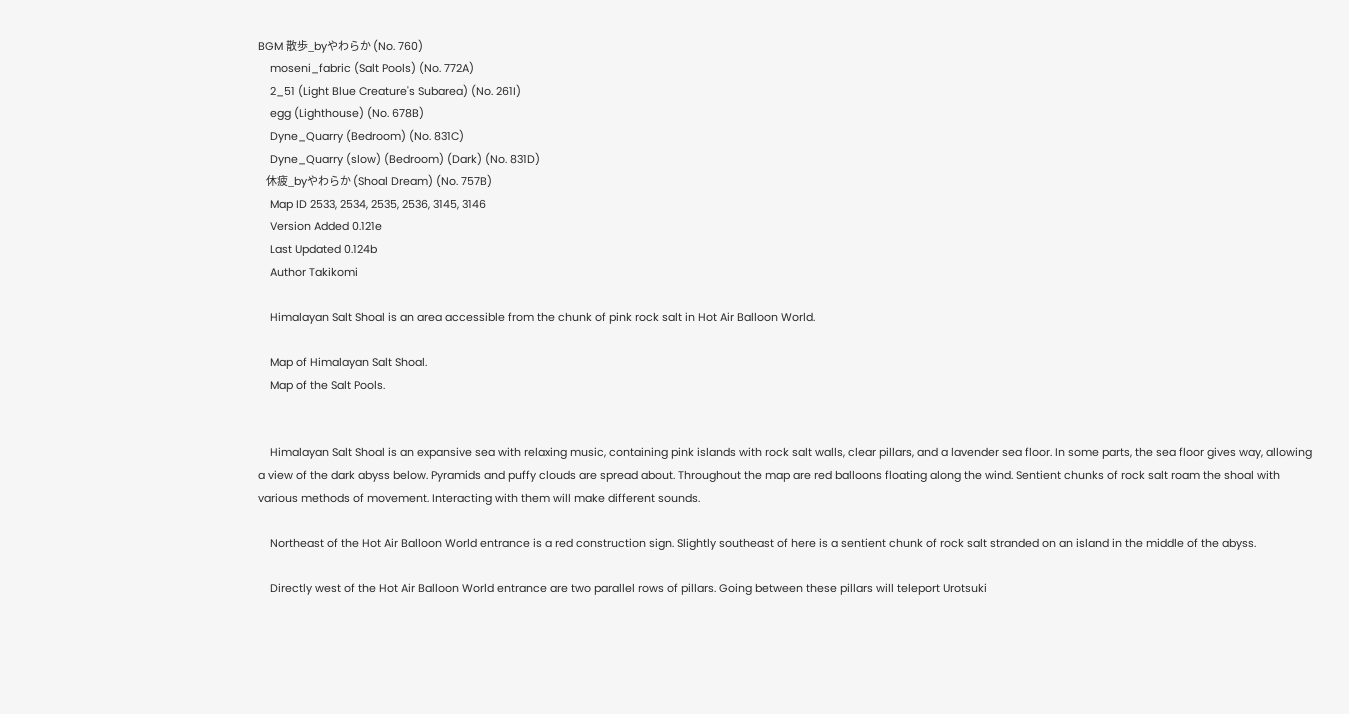BGM 散歩_byやわらか (No. 760)
    moseni_fabric (Salt Pools) (No. 772A)
    2_51 (Light Blue Creature's Subarea) (No. 261I)
    egg (Lighthouse) (No. 678B)
    Dyne_Quarry (Bedroom) (No. 831C)
    Dyne_Quarry (slow) (Bedroom) (Dark) (No. 831D)
    休疲_byやわらか (Shoal Dream) (No. 757B)
    Map ID 2533, 2534, 2535, 2536, 3145, 3146
    Version Added 0.121e
    Last Updated 0.124b
    Author Takikomi

    Himalayan Salt Shoal is an area accessible from the chunk of pink rock salt in Hot Air Balloon World.

    Map of Himalayan Salt Shoal.
    Map of the Salt Pools.


    Himalayan Salt Shoal is an expansive sea with relaxing music, containing pink islands with rock salt walls, clear pillars, and a lavender sea floor. In some parts, the sea floor gives way, allowing a view of the dark abyss below. Pyramids and puffy clouds are spread about. Throughout the map are red balloons floating along the wind. Sentient chunks of rock salt roam the shoal with various methods of movement. Interacting with them will make different sounds.

    Northeast of the Hot Air Balloon World entrance is a red construction sign. Slightly southeast of here is a sentient chunk of rock salt stranded on an island in the middle of the abyss.

    Directly west of the Hot Air Balloon World entrance are two parallel rows of pillars. Going between these pillars will teleport Urotsuki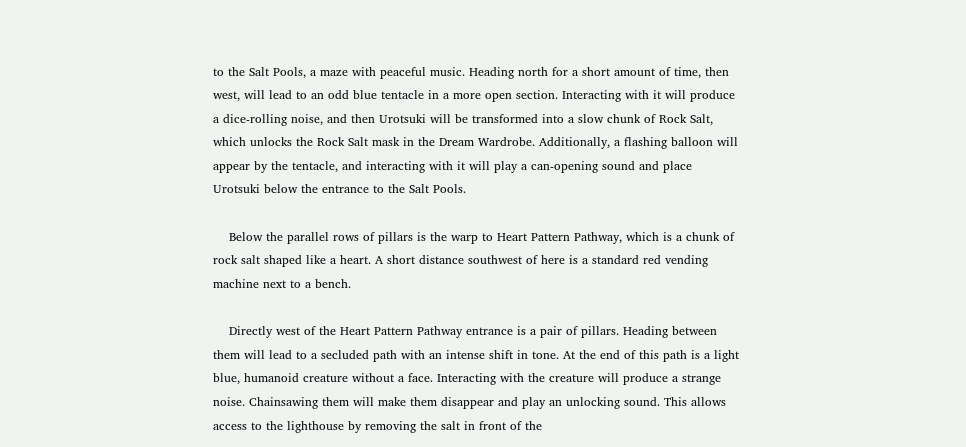to the Salt Pools, a maze with peaceful music. Heading north for a short amount of time, then west, will lead to an odd blue tentacle in a more open section. Interacting with it will produce a dice-rolling noise, and then Urotsuki will be transformed into a slow chunk of Rock Salt, which unlocks the Rock Salt mask in the Dream Wardrobe. Additionally, a flashing balloon will appear by the tentacle, and interacting with it will play a can-opening sound and place Urotsuki below the entrance to the Salt Pools.

    Below the parallel rows of pillars is the warp to Heart Pattern Pathway, which is a chunk of rock salt shaped like a heart. A short distance southwest of here is a standard red vending machine next to a bench.

    Directly west of the Heart Pattern Pathway entrance is a pair of pillars. Heading between them will lead to a secluded path with an intense shift in tone. At the end of this path is a light blue, humanoid creature without a face. Interacting with the creature will produce a strange noise. Chainsawing them will make them disappear and play an unlocking sound. This allows access to the lighthouse by removing the salt in front of the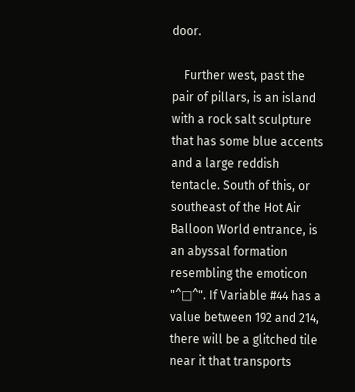door.

    Further west, past the pair of pillars, is an island with a rock salt sculpture that has some blue accents and a large reddish tentacle. South of this, or southeast of the Hot Air Balloon World entrance, is an abyssal formation resembling the emoticon "^□^". If Variable #44 has a value between 192 and 214, there will be a glitched tile near it that transports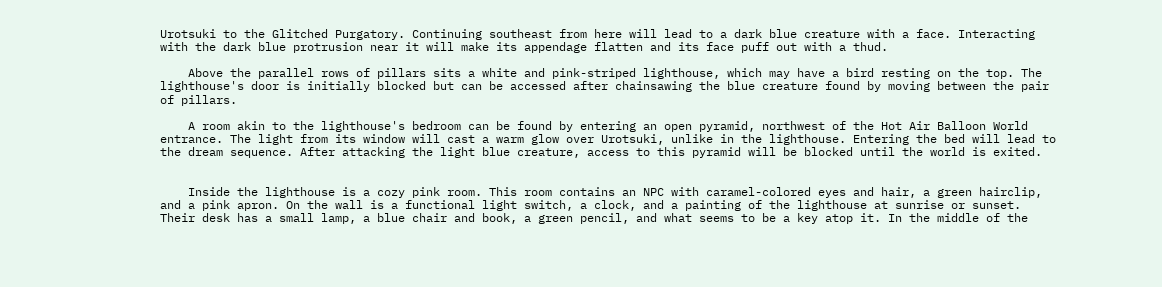Urotsuki to the Glitched Purgatory. Continuing southeast from here will lead to a dark blue creature with a face. Interacting with the dark blue protrusion near it will make its appendage flatten and its face puff out with a thud.

    Above the parallel rows of pillars sits a white and pink-striped lighthouse, which may have a bird resting on the top. The lighthouse's door is initially blocked but can be accessed after chainsawing the blue creature found by moving between the pair of pillars.

    A room akin to the lighthouse's bedroom can be found by entering an open pyramid, northwest of the Hot Air Balloon World entrance. The light from its window will cast a warm glow over Urotsuki, unlike in the lighthouse. Entering the bed will lead to the dream sequence. After attacking the light blue creature, access to this pyramid will be blocked until the world is exited.


    Inside the lighthouse is a cozy pink room. This room contains an NPC with caramel-colored eyes and hair, a green hairclip, and a pink apron. On the wall is a functional light switch, a clock, and a painting of the lighthouse at sunrise or sunset. Their desk has a small lamp, a blue chair and book, a green pencil, and what seems to be a key atop it. In the middle of the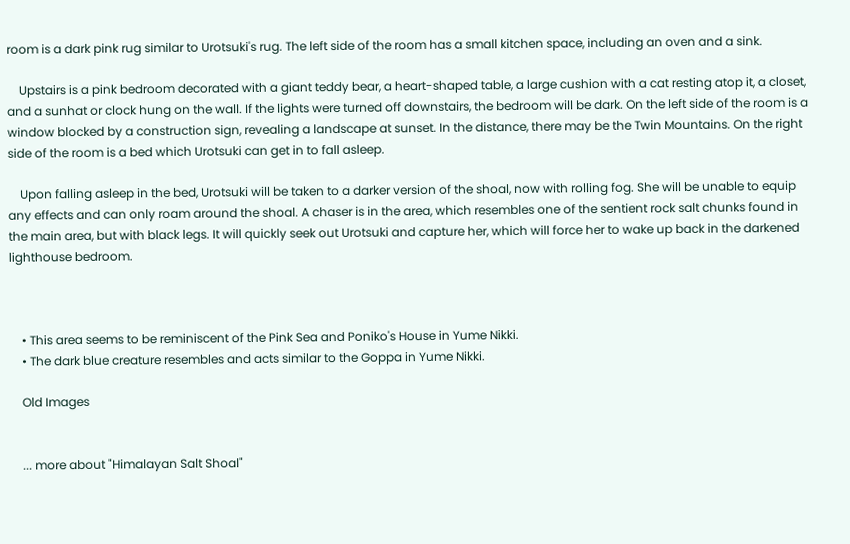room is a dark pink rug similar to Urotsuki's rug. The left side of the room has a small kitchen space, including an oven and a sink.

    Upstairs is a pink bedroom decorated with a giant teddy bear, a heart-shaped table, a large cushion with a cat resting atop it, a closet, and a sunhat or clock hung on the wall. If the lights were turned off downstairs, the bedroom will be dark. On the left side of the room is a window blocked by a construction sign, revealing a landscape at sunset. In the distance, there may be the Twin Mountains. On the right side of the room is a bed which Urotsuki can get in to fall asleep.

    Upon falling asleep in the bed, Urotsuki will be taken to a darker version of the shoal, now with rolling fog. She will be unable to equip any effects and can only roam around the shoal. A chaser is in the area, which resembles one of the sentient rock salt chunks found in the main area, but with black legs. It will quickly seek out Urotsuki and capture her, which will force her to wake up back in the darkened lighthouse bedroom.



    • This area seems to be reminiscent of the Pink Sea and Poniko's House in Yume Nikki.
    • The dark blue creature resembles and acts similar to the Goppa in Yume Nikki.

    Old Images


    ... more about "Himalayan Salt Shoal"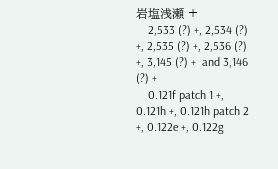岩塩浅瀬 +
    2,533 (?) +, 2,534 (?) +, 2,535 (?) +, 2,536 (?) +, 3,145 (?) +  and 3,146 (?) +
    0.121f patch 1 +, 0.121h +, 0.121h patch 2 +, 0.122e +, 0.122g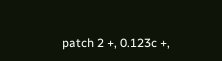patch 2 +, 0.123c +,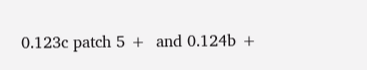0.123c patch 5 +  and 0.124b +